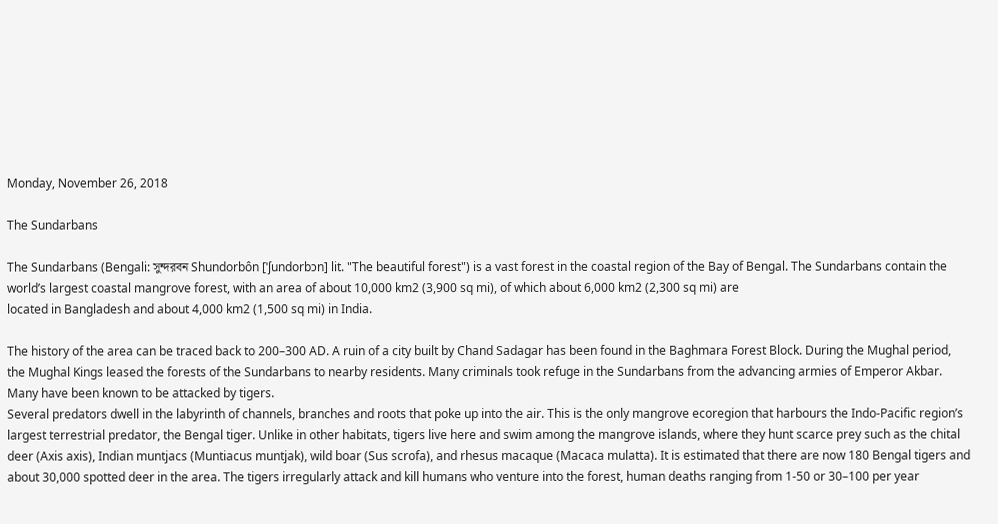Monday, November 26, 2018

The Sundarbans

The Sundarbans (Bengali: সুন্দরবন Shundorbôn [ˈʃundorbɔn] lit. "The beautiful forest") is a vast forest in the coastal region of the Bay of Bengal. The Sundarbans contain the world’s largest coastal mangrove forest, with an area of about 10,000 km2 (3,900 sq mi), of which about 6,000 km2 (2,300 sq mi) are
located in Bangladesh and about 4,000 km2 (1,500 sq mi) in India.

The history of the area can be traced back to 200–300 AD. A ruin of a city built by Chand Sadagar has been found in the Baghmara Forest Block. During the Mughal period, the Mughal Kings leased the forests of the Sundarbans to nearby residents. Many criminals took refuge in the Sundarbans from the advancing armies of Emperor Akbar. Many have been known to be attacked by tigers.
Several predators dwell in the labyrinth of channels, branches and roots that poke up into the air. This is the only mangrove ecoregion that harbours the Indo-Pacific region’s largest terrestrial predator, the Bengal tiger. Unlike in other habitats, tigers live here and swim among the mangrove islands, where they hunt scarce prey such as the chital deer (Axis axis), Indian muntjacs (Muntiacus muntjak), wild boar (Sus scrofa), and rhesus macaque (Macaca mulatta). It is estimated that there are now 180 Bengal tigers and about 30,000 spotted deer in the area. The tigers irregularly attack and kill humans who venture into the forest, human deaths ranging from 1-50 or 30–100 per year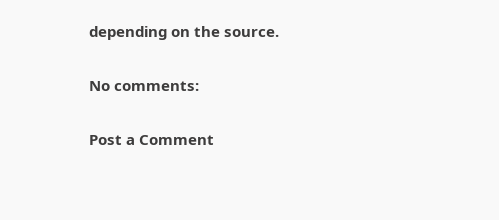depending on the source.

No comments:

Post a Comment